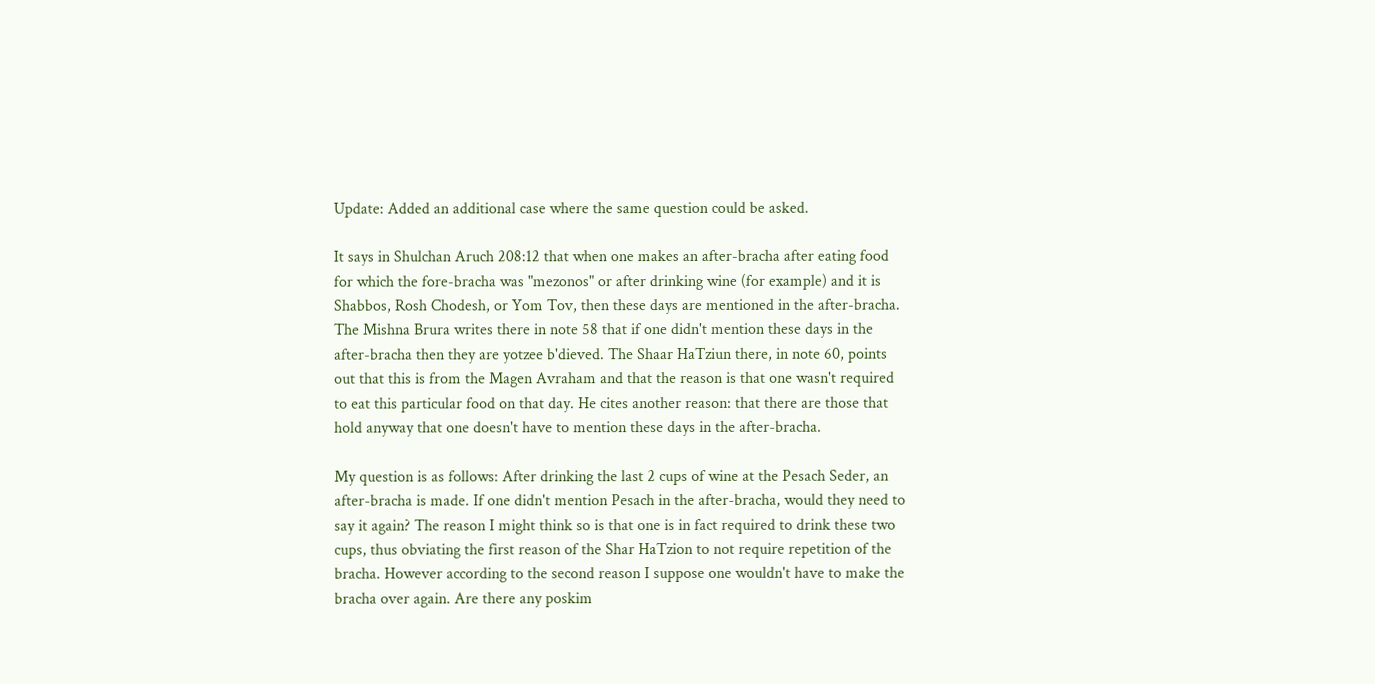Update: Added an additional case where the same question could be asked.

It says in Shulchan Aruch 208:12 that when one makes an after-bracha after eating food for which the fore-bracha was "mezonos" or after drinking wine (for example) and it is Shabbos, Rosh Chodesh, or Yom Tov, then these days are mentioned in the after-bracha. The Mishna Brura writes there in note 58 that if one didn't mention these days in the after-bracha then they are yotzee b'dieved. The Shaar HaTziun there, in note 60, points out that this is from the Magen Avraham and that the reason is that one wasn't required to eat this particular food on that day. He cites another reason: that there are those that hold anyway that one doesn't have to mention these days in the after-bracha.

My question is as follows: After drinking the last 2 cups of wine at the Pesach Seder, an after-bracha is made. If one didn't mention Pesach in the after-bracha, would they need to say it again? The reason I might think so is that one is in fact required to drink these two cups, thus obviating the first reason of the Shar HaTzion to not require repetition of the bracha. However according to the second reason I suppose one wouldn't have to make the bracha over again. Are there any poskim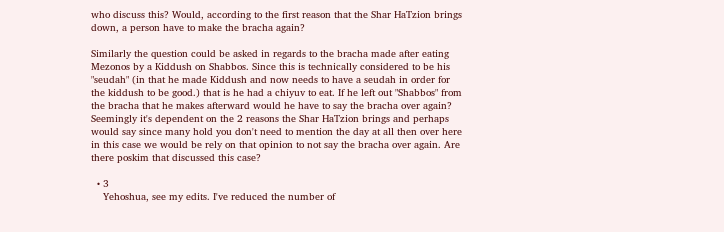who discuss this? Would, according to the first reason that the Shar HaTzion brings down, a person have to make the bracha again?

Similarly the question could be asked in regards to the bracha made after eating Mezonos by a Kiddush on Shabbos. Since this is technically considered to be his "seudah" (in that he made Kiddush and now needs to have a seudah in order for the kiddush to be good.) that is he had a chiyuv to eat. If he left out "Shabbos" from the bracha that he makes afterward would he have to say the bracha over again? Seemingly it's dependent on the 2 reasons the Shar HaTzion brings and perhaps would say since many hold you don't need to mention the day at all then over here in this case we would be rely on that opinion to not say the bracha over again. Are there poskim that discussed this case?

  • 3
    Yehoshua, see my edits. I've reduced the number of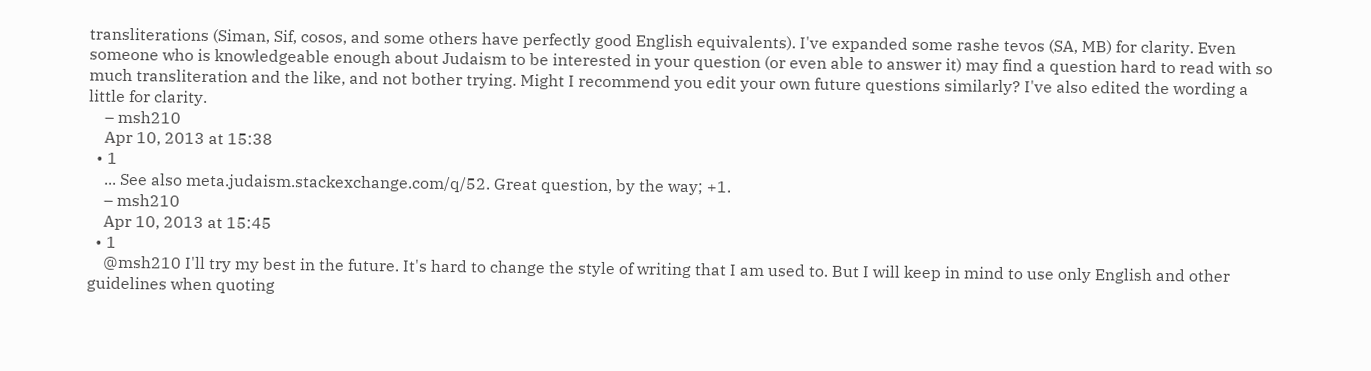transliterations (Siman, Sif, cosos, and some others have perfectly good English equivalents). I've expanded some rashe tevos (SA, MB) for clarity. Even someone who is knowledgeable enough about Judaism to be interested in your question (or even able to answer it) may find a question hard to read with so much transliteration and the like, and not bother trying. Might I recommend you edit your own future questions similarly? I've also edited the wording a little for clarity.
    – msh210
    Apr 10, 2013 at 15:38
  • 1
    ... See also meta.judaism.stackexchange.com/q/52. Great question, by the way; +1.
    – msh210
    Apr 10, 2013 at 15:45
  • 1
    @msh210 I'll try my best in the future. It's hard to change the style of writing that I am used to. But I will keep in mind to use only English and other guidelines when quoting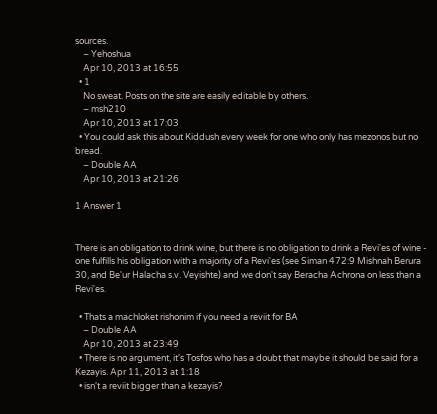sources.
    – Yehoshua
    Apr 10, 2013 at 16:55
  • 1
    No sweat. Posts on the site are easily editable by others.
    – msh210
    Apr 10, 2013 at 17:03
  • You could ask this about Kiddush every week for one who only has mezonos but no bread.
    – Double AA
    Apr 10, 2013 at 21:26

1 Answer 1


There is an obligation to drink wine, but there is no obligation to drink a Revi'es of wine - one fulfills his obligation with a majority of a Revi'es (see Siman 472:9 Mishnah Berura 30, and Be'ur Halacha s.v. Veyishte) and we don't say Beracha Achrona on less than a Revi'es.

  • Thats a machloket rishonim if you need a reviit for BA
    – Double AA
    Apr 10, 2013 at 23:49
  • There is no argument, it's Tosfos who has a doubt that maybe it should be said for a Kezayis. Apr 11, 2013 at 1:18
  • isn't a reviit bigger than a kezayis?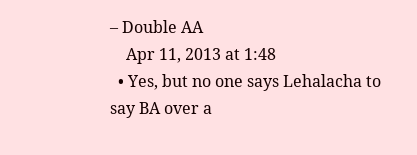– Double AA
    Apr 11, 2013 at 1:48
  • Yes, but no one says Lehalacha to say BA over a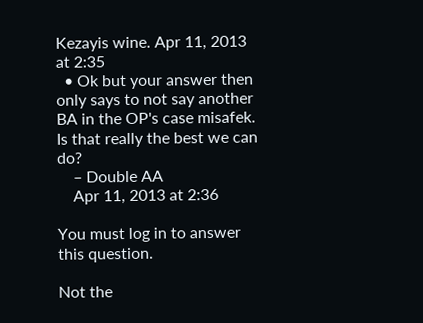Kezayis wine. Apr 11, 2013 at 2:35
  • Ok but your answer then only says to not say another BA in the OP's case misafek. Is that really the best we can do?
    – Double AA
    Apr 11, 2013 at 2:36

You must log in to answer this question.

Not the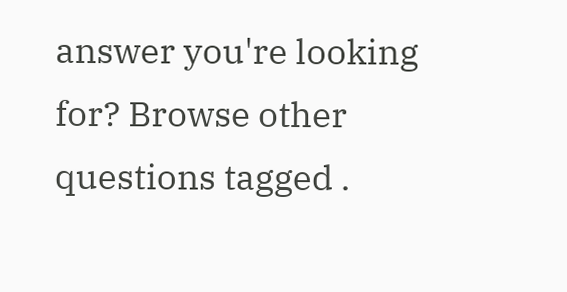answer you're looking for? Browse other questions tagged .